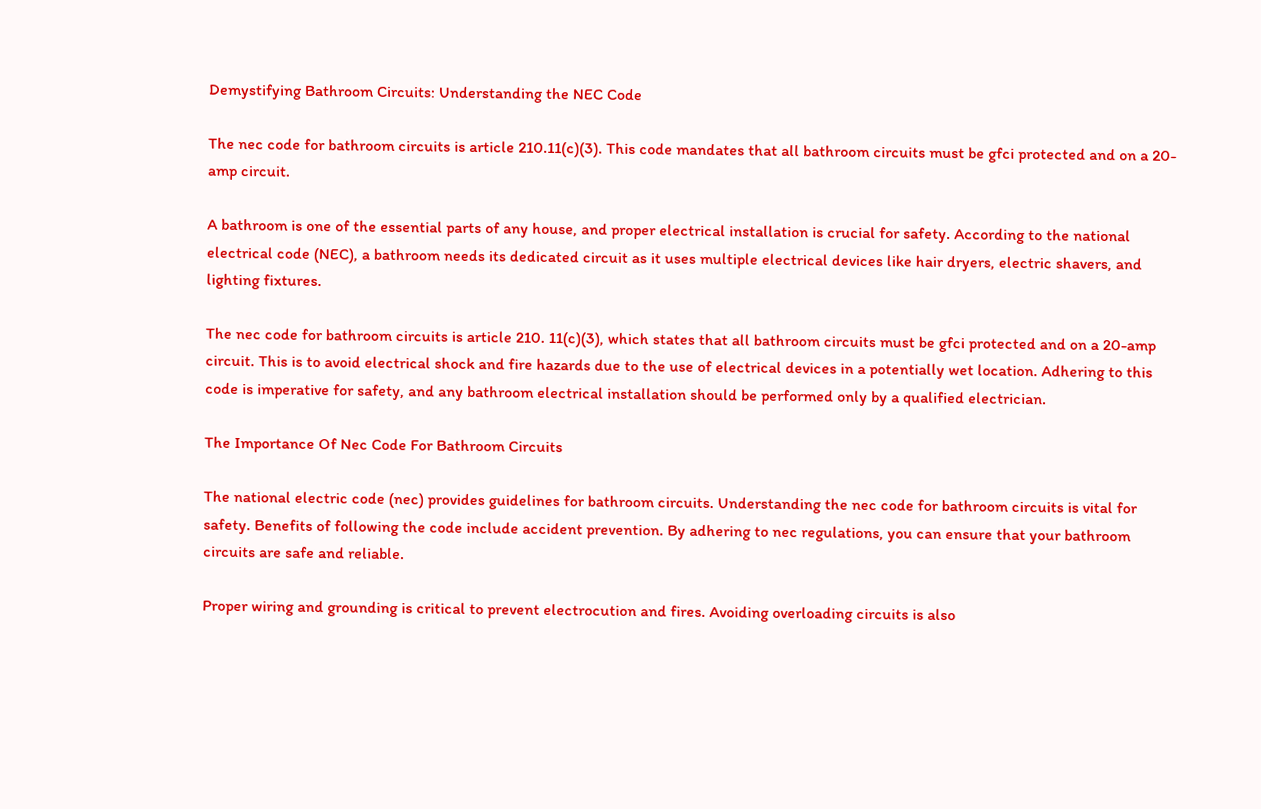Demystifying Bathroom Circuits: Understanding the NEC Code

The nec code for bathroom circuits is article 210.11(c)(3). This code mandates that all bathroom circuits must be gfci protected and on a 20-amp circuit.

A bathroom is one of the essential parts of any house, and proper electrical installation is crucial for safety. According to the national electrical code (NEC), a bathroom needs its dedicated circuit as it uses multiple electrical devices like hair dryers, electric shavers, and lighting fixtures.

The nec code for bathroom circuits is article 210. 11(c)(3), which states that all bathroom circuits must be gfci protected and on a 20-amp circuit. This is to avoid electrical shock and fire hazards due to the use of electrical devices in a potentially wet location. Adhering to this code is imperative for safety, and any bathroom electrical installation should be performed only by a qualified electrician.

The Importance Of Nec Code For Bathroom Circuits

The national electric code (nec) provides guidelines for bathroom circuits. Understanding the nec code for bathroom circuits is vital for safety. Benefits of following the code include accident prevention. By adhering to nec regulations, you can ensure that your bathroom circuits are safe and reliable.

Proper wiring and grounding is critical to prevent electrocution and fires. Avoiding overloading circuits is also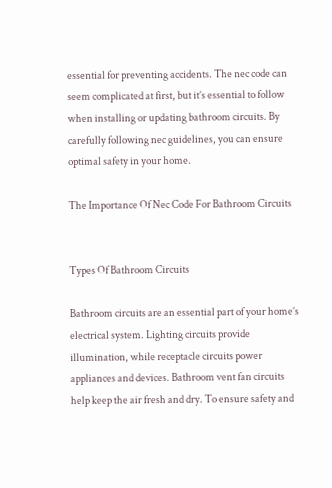essential for preventing accidents. The nec code can seem complicated at first, but it’s essential to follow when installing or updating bathroom circuits. By carefully following nec guidelines, you can ensure optimal safety in your home.

The Importance Of Nec Code For Bathroom Circuits


Types Of Bathroom Circuits

Bathroom circuits are an essential part of your home’s electrical system. Lighting circuits provide illumination, while receptacle circuits power appliances and devices. Bathroom vent fan circuits help keep the air fresh and dry. To ensure safety and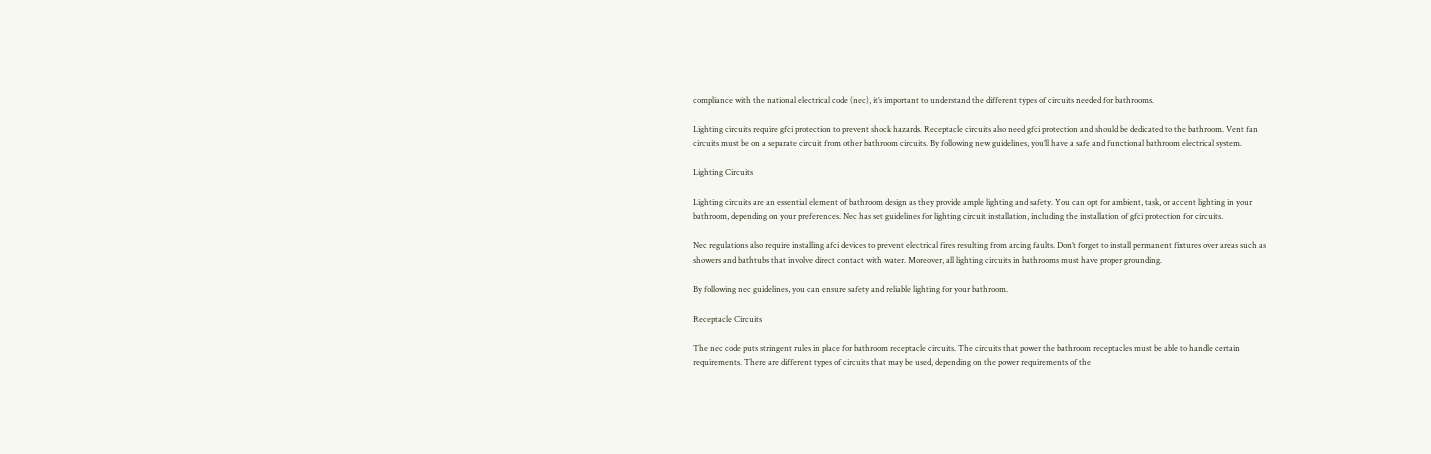compliance with the national electrical code (nec), it’s important to understand the different types of circuits needed for bathrooms.

Lighting circuits require gfci protection to prevent shock hazards. Receptacle circuits also need gfci protection and should be dedicated to the bathroom. Vent fan circuits must be on a separate circuit from other bathroom circuits. By following new guidelines, you’ll have a safe and functional bathroom electrical system.

Lighting Circuits

Lighting circuits are an essential element of bathroom design as they provide ample lighting and safety. You can opt for ambient, task, or accent lighting in your bathroom, depending on your preferences. Nec has set guidelines for lighting circuit installation, including the installation of gfci protection for circuits.

Nec regulations also require installing afci devices to prevent electrical fires resulting from arcing faults. Don’t forget to install permanent fixtures over areas such as showers and bathtubs that involve direct contact with water. Moreover, all lighting circuits in bathrooms must have proper grounding.

By following nec guidelines, you can ensure safety and reliable lighting for your bathroom.

Receptacle Circuits

The nec code puts stringent rules in place for bathroom receptacle circuits. The circuits that power the bathroom receptacles must be able to handle certain requirements. There are different types of circuits that may be used, depending on the power requirements of the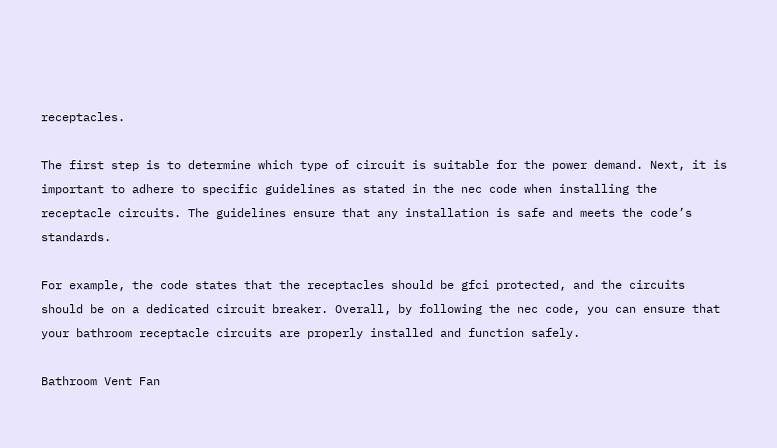receptacles.

The first step is to determine which type of circuit is suitable for the power demand. Next, it is important to adhere to specific guidelines as stated in the nec code when installing the receptacle circuits. The guidelines ensure that any installation is safe and meets the code’s standards.

For example, the code states that the receptacles should be gfci protected, and the circuits should be on a dedicated circuit breaker. Overall, by following the nec code, you can ensure that your bathroom receptacle circuits are properly installed and function safely.

Bathroom Vent Fan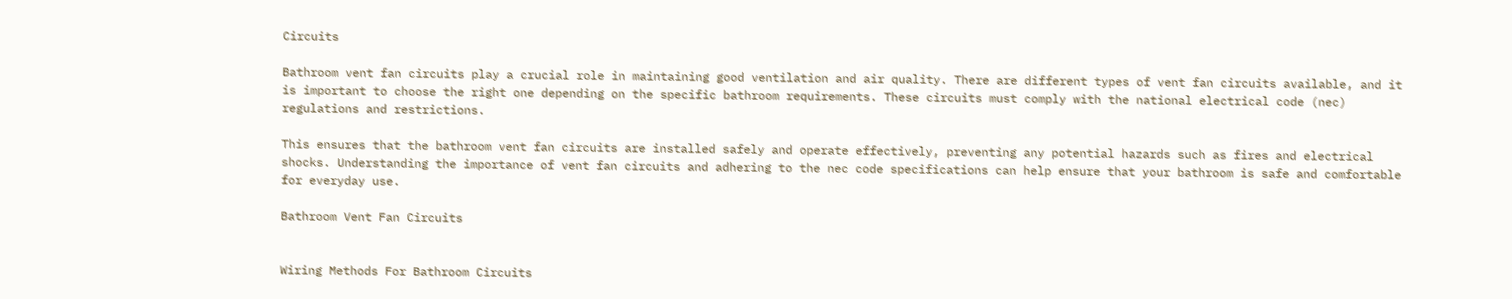Circuits

Bathroom vent fan circuits play a crucial role in maintaining good ventilation and air quality. There are different types of vent fan circuits available, and it is important to choose the right one depending on the specific bathroom requirements. These circuits must comply with the national electrical code (nec) regulations and restrictions.

This ensures that the bathroom vent fan circuits are installed safely and operate effectively, preventing any potential hazards such as fires and electrical shocks. Understanding the importance of vent fan circuits and adhering to the nec code specifications can help ensure that your bathroom is safe and comfortable for everyday use.

Bathroom Vent Fan Circuits


Wiring Methods For Bathroom Circuits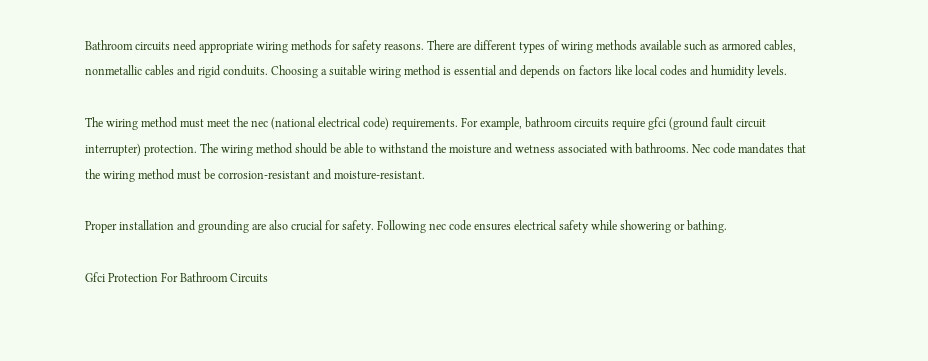Bathroom circuits need appropriate wiring methods for safety reasons. There are different types of wiring methods available such as armored cables, nonmetallic cables and rigid conduits. Choosing a suitable wiring method is essential and depends on factors like local codes and humidity levels.

The wiring method must meet the nec (national electrical code) requirements. For example, bathroom circuits require gfci (ground fault circuit interrupter) protection. The wiring method should be able to withstand the moisture and wetness associated with bathrooms. Nec code mandates that the wiring method must be corrosion-resistant and moisture-resistant.

Proper installation and grounding are also crucial for safety. Following nec code ensures electrical safety while showering or bathing.

Gfci Protection For Bathroom Circuits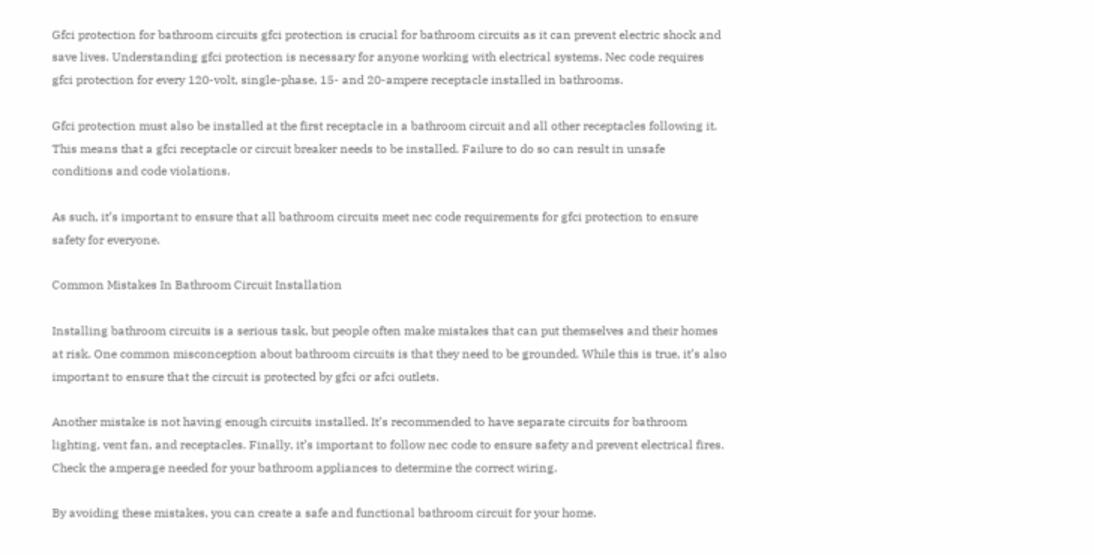Gfci protection for bathroom circuits gfci protection is crucial for bathroom circuits as it can prevent electric shock and save lives. Understanding gfci protection is necessary for anyone working with electrical systems. Nec code requires gfci protection for every 120-volt, single-phase, 15- and 20-ampere receptacle installed in bathrooms.

Gfci protection must also be installed at the first receptacle in a bathroom circuit and all other receptacles following it. This means that a gfci receptacle or circuit breaker needs to be installed. Failure to do so can result in unsafe conditions and code violations.

As such, it’s important to ensure that all bathroom circuits meet nec code requirements for gfci protection to ensure safety for everyone.

Common Mistakes In Bathroom Circuit Installation

Installing bathroom circuits is a serious task, but people often make mistakes that can put themselves and their homes at risk. One common misconception about bathroom circuits is that they need to be grounded. While this is true, it’s also important to ensure that the circuit is protected by gfci or afci outlets.

Another mistake is not having enough circuits installed. It’s recommended to have separate circuits for bathroom lighting, vent fan, and receptacles. Finally, it’s important to follow nec code to ensure safety and prevent electrical fires. Check the amperage needed for your bathroom appliances to determine the correct wiring.

By avoiding these mistakes, you can create a safe and functional bathroom circuit for your home.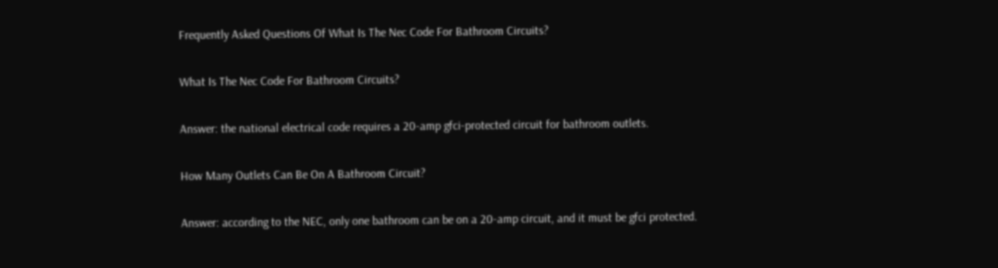Frequently Asked Questions Of What Is The Nec Code For Bathroom Circuits?

What Is The Nec Code For Bathroom Circuits?

Answer: the national electrical code requires a 20-amp gfci-protected circuit for bathroom outlets.

How Many Outlets Can Be On A Bathroom Circuit?

Answer: according to the NEC, only one bathroom can be on a 20-amp circuit, and it must be gfci protected.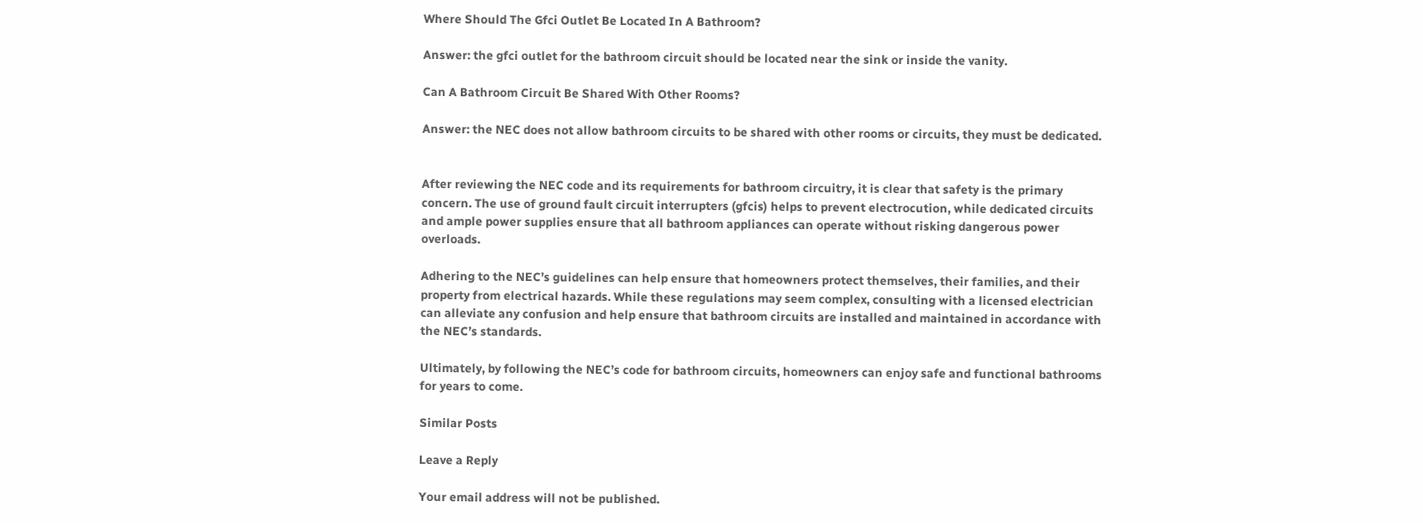Where Should The Gfci Outlet Be Located In A Bathroom?

Answer: the gfci outlet for the bathroom circuit should be located near the sink or inside the vanity.

Can A Bathroom Circuit Be Shared With Other Rooms?

Answer: the NEC does not allow bathroom circuits to be shared with other rooms or circuits, they must be dedicated.


After reviewing the NEC code and its requirements for bathroom circuitry, it is clear that safety is the primary concern. The use of ground fault circuit interrupters (gfcis) helps to prevent electrocution, while dedicated circuits and ample power supplies ensure that all bathroom appliances can operate without risking dangerous power overloads.

Adhering to the NEC’s guidelines can help ensure that homeowners protect themselves, their families, and their property from electrical hazards. While these regulations may seem complex, consulting with a licensed electrician can alleviate any confusion and help ensure that bathroom circuits are installed and maintained in accordance with the NEC’s standards.

Ultimately, by following the NEC’s code for bathroom circuits, homeowners can enjoy safe and functional bathrooms for years to come.

Similar Posts

Leave a Reply

Your email address will not be published.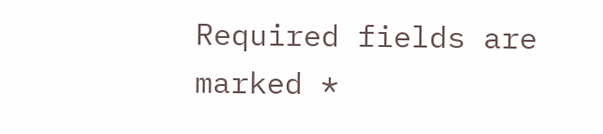Required fields are marked *